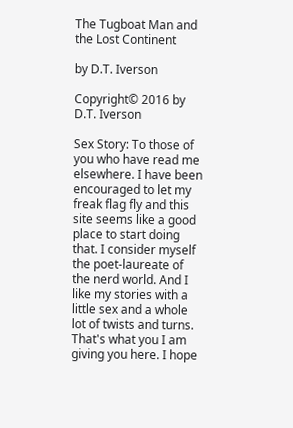The Tugboat Man and the Lost Continent

by D.T. Iverson

Copyright© 2016 by D.T. Iverson

Sex Story: To those of you who have read me elsewhere. I have been encouraged to let my freak flag fly and this site seems like a good place to start doing that. I consider myself the poet-laureate of the nerd world. And I like my stories with a little sex and a whole lot of twists and turns. That's what you I am giving you here. I hope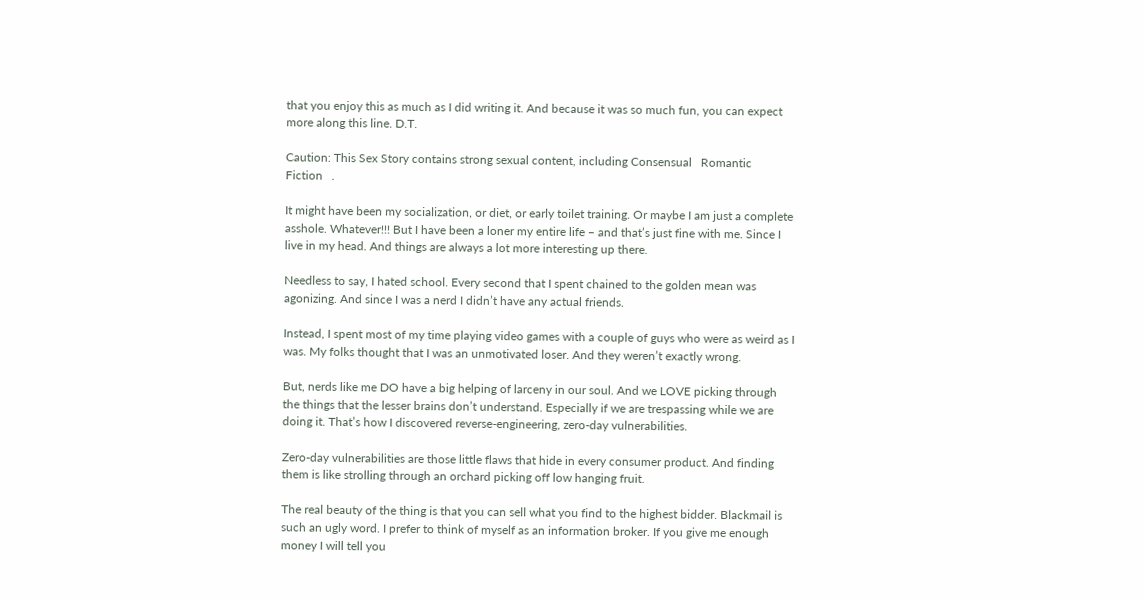that you enjoy this as much as I did writing it. And because it was so much fun, you can expect more along this line. D.T.

Caution: This Sex Story contains strong sexual content, including Consensual   Romantic   Fiction   .

It might have been my socialization, or diet, or early toilet training. Or maybe I am just a complete asshole. Whatever!!! But I have been a loner my entire life – and that’s just fine with me. Since I live in my head. And things are always a lot more interesting up there.

Needless to say, I hated school. Every second that I spent chained to the golden mean was agonizing. And since I was a nerd I didn’t have any actual friends.

Instead, I spent most of my time playing video games with a couple of guys who were as weird as I was. My folks thought that I was an unmotivated loser. And they weren’t exactly wrong.

But, nerds like me DO have a big helping of larceny in our soul. And we LOVE picking through the things that the lesser brains don’t understand. Especially if we are trespassing while we are doing it. That’s how I discovered reverse-engineering, zero-day vulnerabilities.

Zero-day vulnerabilities are those little flaws that hide in every consumer product. And finding them is like strolling through an orchard picking off low hanging fruit.

The real beauty of the thing is that you can sell what you find to the highest bidder. Blackmail is such an ugly word. I prefer to think of myself as an information broker. If you give me enough money I will tell you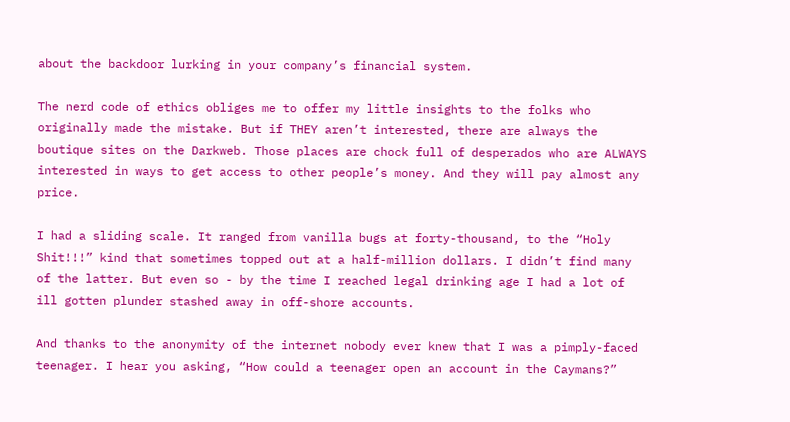about the backdoor lurking in your company’s financial system.

The nerd code of ethics obliges me to offer my little insights to the folks who originally made the mistake. But if THEY aren’t interested, there are always the boutique sites on the Darkweb. Those places are chock full of desperados who are ALWAYS interested in ways to get access to other people’s money. And they will pay almost any price.

I had a sliding scale. It ranged from vanilla bugs at forty-thousand, to the “Holy Shit!!!” kind that sometimes topped out at a half-million dollars. I didn’t find many of the latter. But even so - by the time I reached legal drinking age I had a lot of ill gotten plunder stashed away in off-shore accounts.

And thanks to the anonymity of the internet nobody ever knew that I was a pimply-faced teenager. I hear you asking, “How could a teenager open an account in the Caymans?”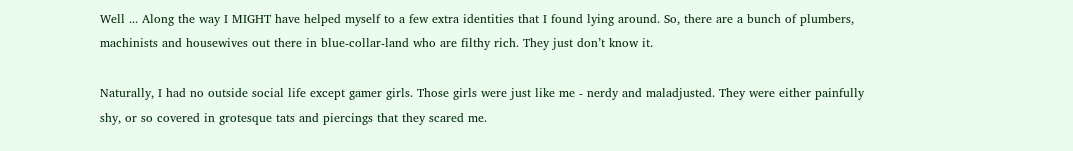Well ... Along the way I MIGHT have helped myself to a few extra identities that I found lying around. So, there are a bunch of plumbers, machinists and housewives out there in blue-collar-land who are filthy rich. They just don’t know it.

Naturally, I had no outside social life except gamer girls. Those girls were just like me - nerdy and maladjusted. They were either painfully shy, or so covered in grotesque tats and piercings that they scared me.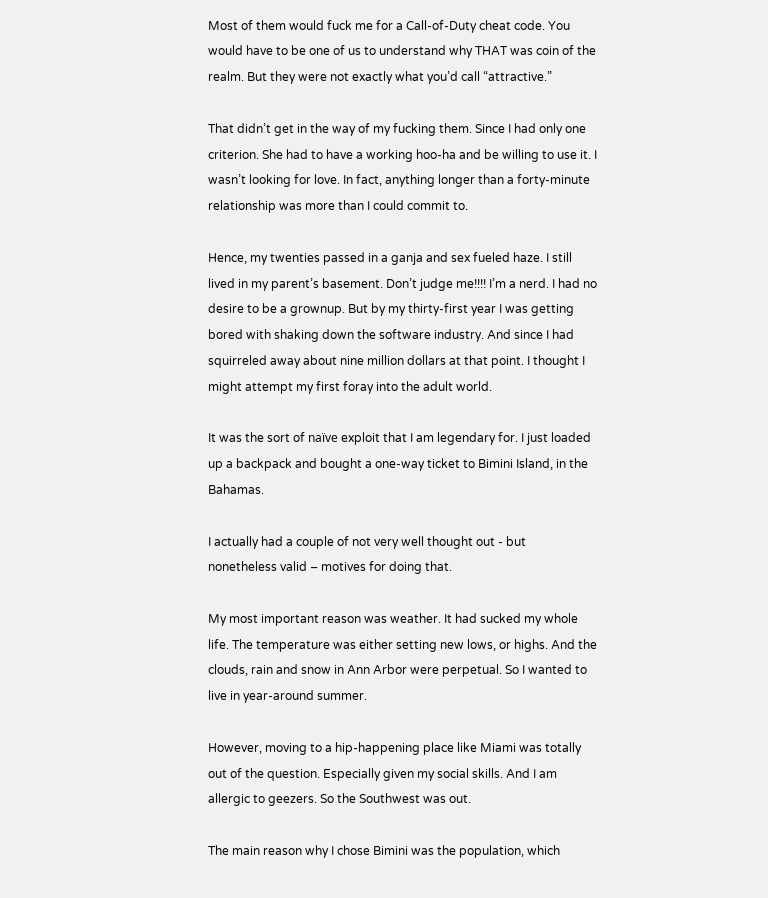Most of them would fuck me for a Call-of-Duty cheat code. You would have to be one of us to understand why THAT was coin of the realm. But they were not exactly what you’d call “attractive.”

That didn’t get in the way of my fucking them. Since I had only one criterion. She had to have a working hoo-ha and be willing to use it. I wasn’t looking for love. In fact, anything longer than a forty-minute relationship was more than I could commit to.

Hence, my twenties passed in a ganja and sex fueled haze. I still lived in my parent’s basement. Don’t judge me!!!! I’m a nerd. I had no desire to be a grownup. But by my thirty-first year I was getting bored with shaking down the software industry. And since I had squirreled away about nine million dollars at that point. I thought I might attempt my first foray into the adult world.

It was the sort of naïve exploit that I am legendary for. I just loaded up a backpack and bought a one-way ticket to Bimini Island, in the Bahamas.

I actually had a couple of not very well thought out - but nonetheless valid – motives for doing that.

My most important reason was weather. It had sucked my whole life. The temperature was either setting new lows, or highs. And the clouds, rain and snow in Ann Arbor were perpetual. So I wanted to live in year-around summer.

However, moving to a hip-happening place like Miami was totally out of the question. Especially given my social skills. And I am allergic to geezers. So the Southwest was out.

The main reason why I chose Bimini was the population, which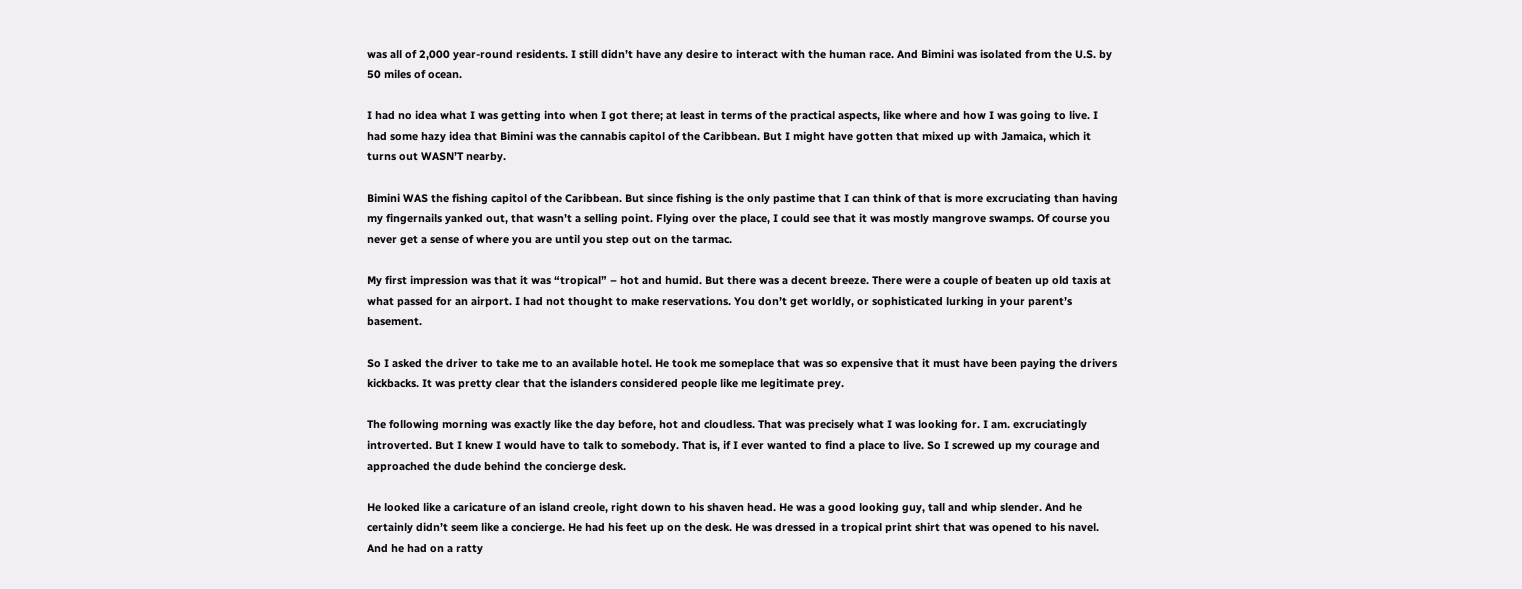was all of 2,000 year-round residents. I still didn’t have any desire to interact with the human race. And Bimini was isolated from the U.S. by 50 miles of ocean.

I had no idea what I was getting into when I got there; at least in terms of the practical aspects, like where and how I was going to live. I had some hazy idea that Bimini was the cannabis capitol of the Caribbean. But I might have gotten that mixed up with Jamaica, which it turns out WASN’T nearby.

Bimini WAS the fishing capitol of the Caribbean. But since fishing is the only pastime that I can think of that is more excruciating than having my fingernails yanked out, that wasn’t a selling point. Flying over the place, I could see that it was mostly mangrove swamps. Of course you never get a sense of where you are until you step out on the tarmac.

My first impression was that it was “tropical” – hot and humid. But there was a decent breeze. There were a couple of beaten up old taxis at what passed for an airport. I had not thought to make reservations. You don’t get worldly, or sophisticated lurking in your parent’s basement.

So I asked the driver to take me to an available hotel. He took me someplace that was so expensive that it must have been paying the drivers kickbacks. It was pretty clear that the islanders considered people like me legitimate prey.

The following morning was exactly like the day before, hot and cloudless. That was precisely what I was looking for. I am. excruciatingly introverted. But I knew I would have to talk to somebody. That is, if I ever wanted to find a place to live. So I screwed up my courage and approached the dude behind the concierge desk.

He looked like a caricature of an island creole, right down to his shaven head. He was a good looking guy, tall and whip slender. And he certainly didn’t seem like a concierge. He had his feet up on the desk. He was dressed in a tropical print shirt that was opened to his navel. And he had on a ratty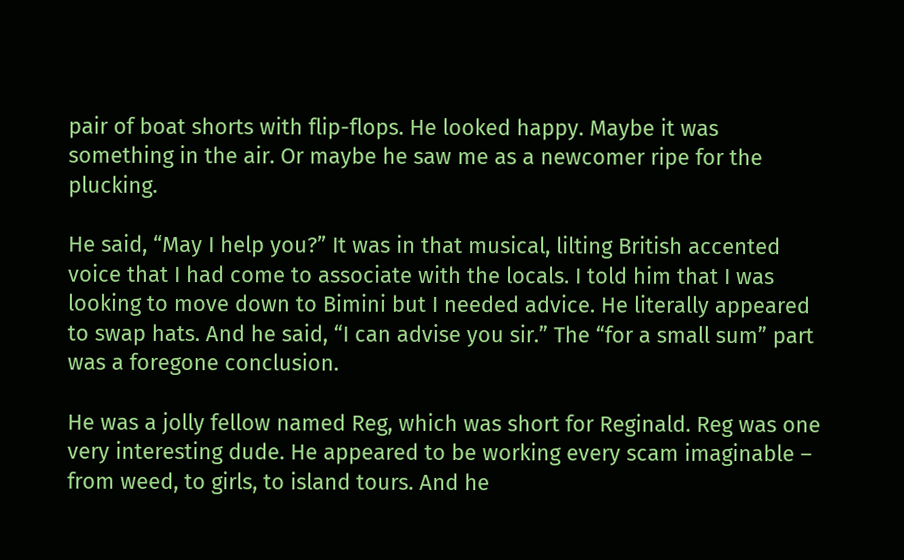pair of boat shorts with flip-flops. He looked happy. Maybe it was something in the air. Or maybe he saw me as a newcomer ripe for the plucking.

He said, “May I help you?” It was in that musical, lilting British accented voice that I had come to associate with the locals. I told him that I was looking to move down to Bimini but I needed advice. He literally appeared to swap hats. And he said, “I can advise you sir.” The “for a small sum” part was a foregone conclusion.

He was a jolly fellow named Reg, which was short for Reginald. Reg was one very interesting dude. He appeared to be working every scam imaginable – from weed, to girls, to island tours. And he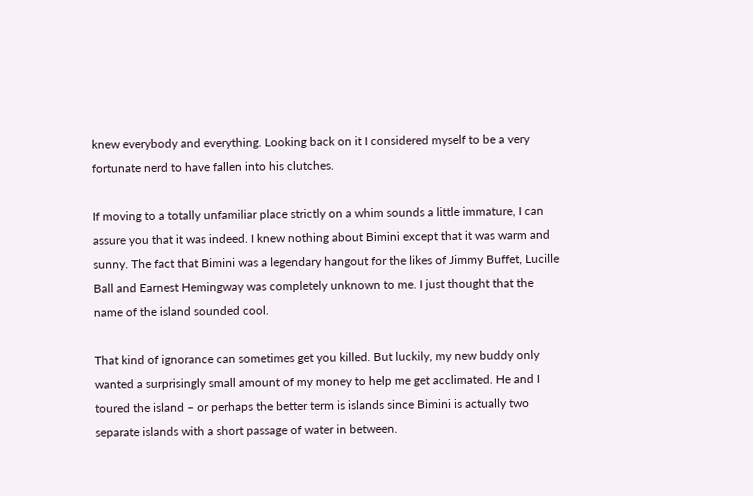knew everybody and everything. Looking back on it I considered myself to be a very fortunate nerd to have fallen into his clutches.

If moving to a totally unfamiliar place strictly on a whim sounds a little immature, I can assure you that it was indeed. I knew nothing about Bimini except that it was warm and sunny. The fact that Bimini was a legendary hangout for the likes of Jimmy Buffet, Lucille Ball and Earnest Hemingway was completely unknown to me. I just thought that the name of the island sounded cool.

That kind of ignorance can sometimes get you killed. But luckily, my new buddy only wanted a surprisingly small amount of my money to help me get acclimated. He and I toured the island – or perhaps the better term is islands since Bimini is actually two separate islands with a short passage of water in between.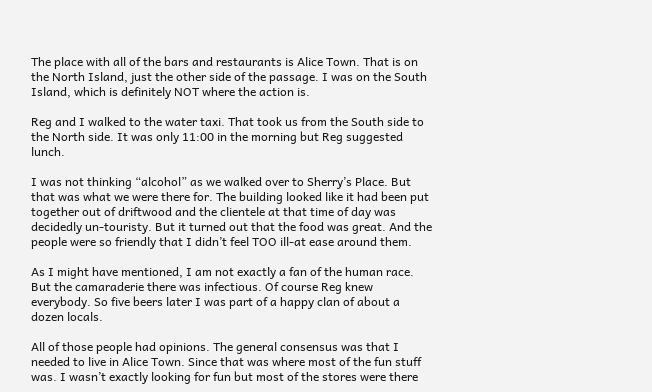The place with all of the bars and restaurants is Alice Town. That is on the North Island, just the other side of the passage. I was on the South Island, which is definitely NOT where the action is.

Reg and I walked to the water taxi. That took us from the South side to the North side. It was only 11:00 in the morning but Reg suggested lunch.

I was not thinking “alcohol” as we walked over to Sherry’s Place. But that was what we were there for. The building looked like it had been put together out of driftwood and the clientele at that time of day was decidedly un-touristy. But it turned out that the food was great. And the people were so friendly that I didn’t feel TOO ill-at ease around them.

As I might have mentioned, I am not exactly a fan of the human race. But the camaraderie there was infectious. Of course Reg knew everybody. So five beers later I was part of a happy clan of about a dozen locals.

All of those people had opinions. The general consensus was that I needed to live in Alice Town. Since that was where most of the fun stuff was. I wasn’t exactly looking for fun but most of the stores were there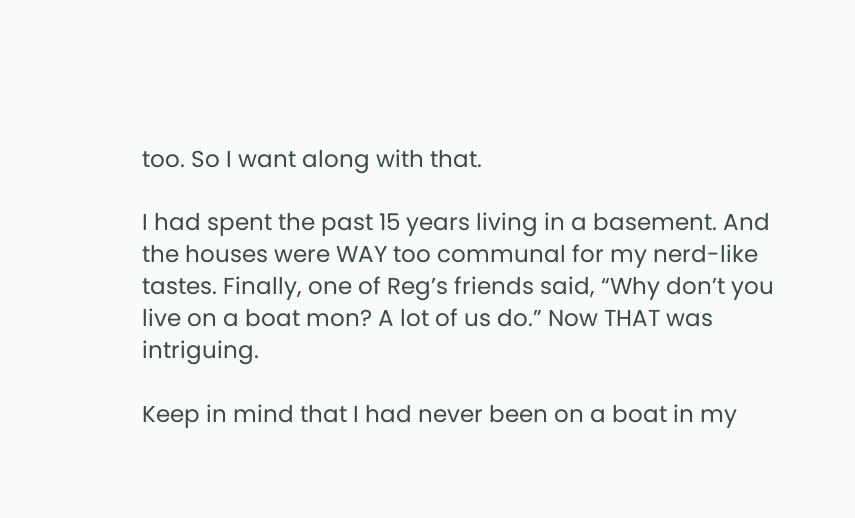too. So I want along with that.

I had spent the past 15 years living in a basement. And the houses were WAY too communal for my nerd-like tastes. Finally, one of Reg’s friends said, “Why don’t you live on a boat mon? A lot of us do.” Now THAT was intriguing.

Keep in mind that I had never been on a boat in my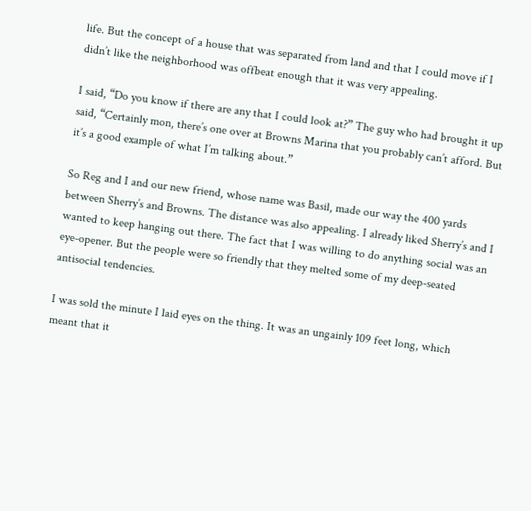life. But the concept of a house that was separated from land and that I could move if I didn’t like the neighborhood was offbeat enough that it was very appealing.

I said, “Do you know if there are any that I could look at?” The guy who had brought it up said, “Certainly mon, there’s one over at Browns Marina that you probably can’t afford. But it’s a good example of what I’m talking about.”

So Reg and I and our new friend, whose name was Basil, made our way the 400 yards between Sherry’s and Browns. The distance was also appealing. I already liked Sherry’s and I wanted to keep hanging out there. The fact that I was willing to do anything social was an eye-opener. But the people were so friendly that they melted some of my deep-seated antisocial tendencies.

I was sold the minute I laid eyes on the thing. It was an ungainly 109 feet long, which meant that it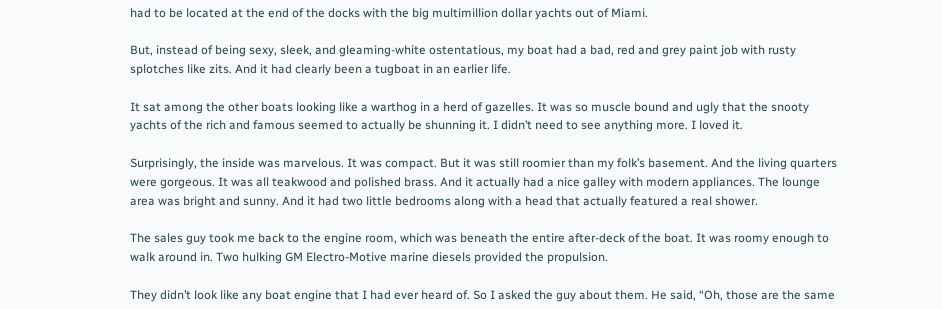had to be located at the end of the docks with the big multimillion dollar yachts out of Miami.

But, instead of being sexy, sleek, and gleaming-white ostentatious, my boat had a bad, red and grey paint job with rusty splotches like zits. And it had clearly been a tugboat in an earlier life.

It sat among the other boats looking like a warthog in a herd of gazelles. It was so muscle bound and ugly that the snooty yachts of the rich and famous seemed to actually be shunning it. I didn’t need to see anything more. I loved it.

Surprisingly, the inside was marvelous. It was compact. But it was still roomier than my folk’s basement. And the living quarters were gorgeous. It was all teakwood and polished brass. And it actually had a nice galley with modern appliances. The lounge area was bright and sunny. And it had two little bedrooms along with a head that actually featured a real shower.

The sales guy took me back to the engine room, which was beneath the entire after-deck of the boat. It was roomy enough to walk around in. Two hulking GM Electro-Motive marine diesels provided the propulsion.

They didn’t look like any boat engine that I had ever heard of. So I asked the guy about them. He said, “Oh, those are the same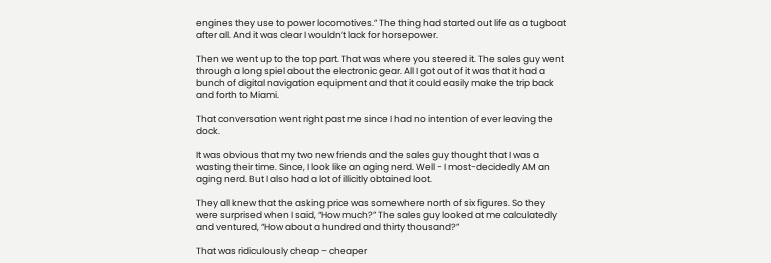engines they use to power locomotives.” The thing had started out life as a tugboat after all. And it was clear I wouldn’t lack for horsepower.

Then we went up to the top part. That was where you steered it. The sales guy went through a long spiel about the electronic gear. All I got out of it was that it had a bunch of digital navigation equipment and that it could easily make the trip back and forth to Miami.

That conversation went right past me since I had no intention of ever leaving the dock.

It was obvious that my two new friends and the sales guy thought that I was a wasting their time. Since, I look like an aging nerd. Well - I most-decidedly AM an aging nerd. But I also had a lot of illicitly obtained loot.

They all knew that the asking price was somewhere north of six figures. So they were surprised when I said, “How much?” The sales guy looked at me calculatedly and ventured, “How about a hundred and thirty thousand?”

That was ridiculously cheap – cheaper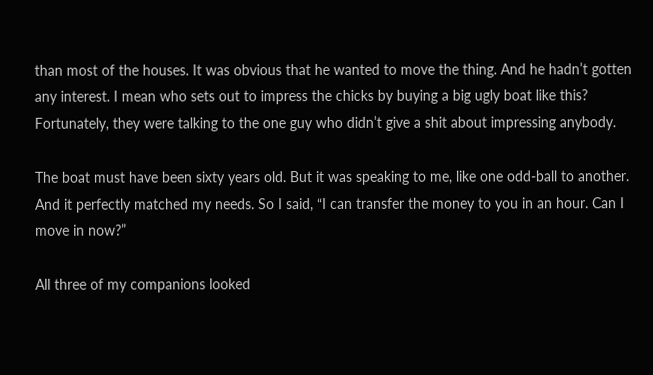than most of the houses. It was obvious that he wanted to move the thing. And he hadn’t gotten any interest. I mean who sets out to impress the chicks by buying a big ugly boat like this? Fortunately, they were talking to the one guy who didn’t give a shit about impressing anybody.

The boat must have been sixty years old. But it was speaking to me, like one odd-ball to another. And it perfectly matched my needs. So I said, “I can transfer the money to you in an hour. Can I move in now?”

All three of my companions looked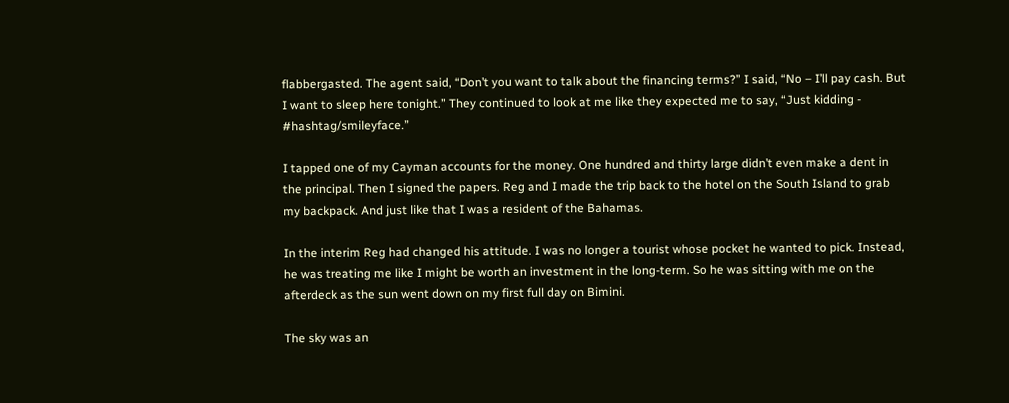flabbergasted. The agent said, “Don’t you want to talk about the financing terms?” I said, “No – I’ll pay cash. But I want to sleep here tonight.” They continued to look at me like they expected me to say, “Just kidding - #hashtag/smileyface.”

I tapped one of my Cayman accounts for the money. One hundred and thirty large didn’t even make a dent in the principal. Then I signed the papers. Reg and I made the trip back to the hotel on the South Island to grab my backpack. And just like that I was a resident of the Bahamas.

In the interim Reg had changed his attitude. I was no longer a tourist whose pocket he wanted to pick. Instead, he was treating me like I might be worth an investment in the long-term. So he was sitting with me on the afterdeck as the sun went down on my first full day on Bimini.

The sky was an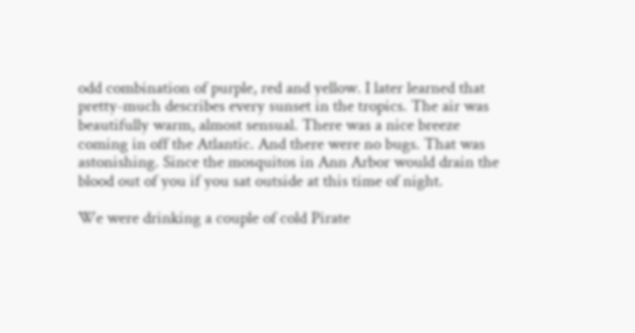odd combination of purple, red and yellow. I later learned that pretty-much describes every sunset in the tropics. The air was beautifully warm, almost sensual. There was a nice breeze coming in off the Atlantic. And there were no bugs. That was astonishing. Since the mosquitos in Ann Arbor would drain the blood out of you if you sat outside at this time of night.

We were drinking a couple of cold Pirate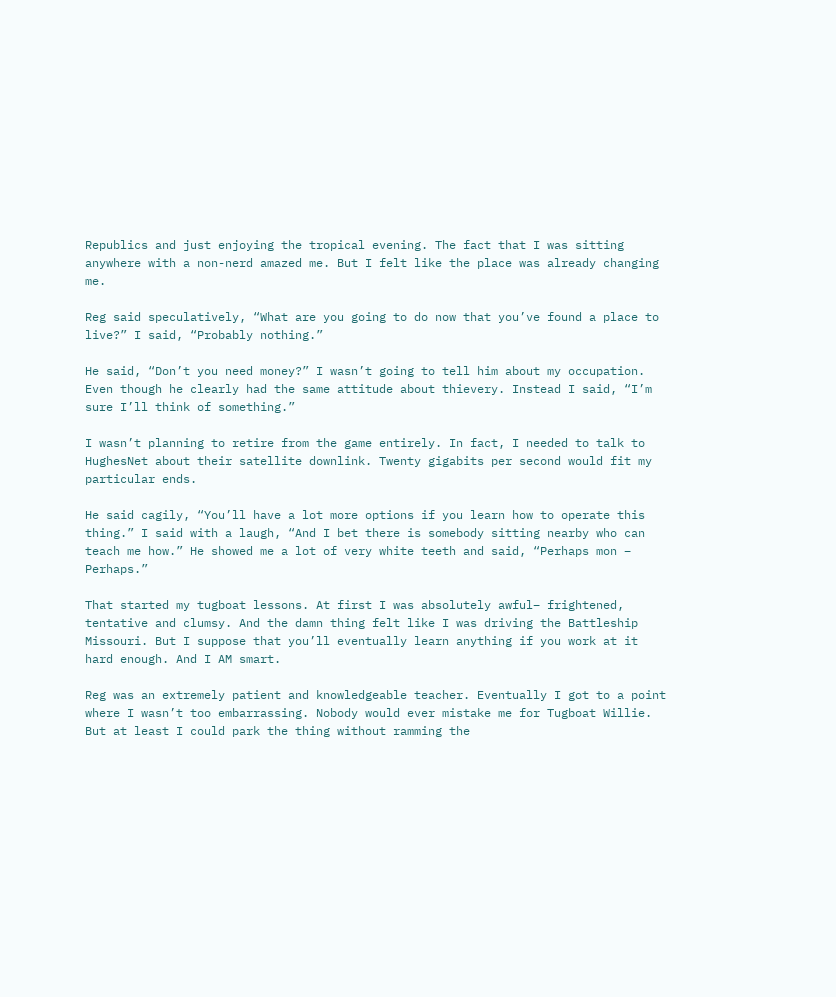Republics and just enjoying the tropical evening. The fact that I was sitting anywhere with a non-nerd amazed me. But I felt like the place was already changing me.

Reg said speculatively, “What are you going to do now that you’ve found a place to live?” I said, “Probably nothing.”

He said, “Don’t you need money?” I wasn’t going to tell him about my occupation. Even though he clearly had the same attitude about thievery. Instead I said, “I’m sure I’ll think of something.”

I wasn’t planning to retire from the game entirely. In fact, I needed to talk to HughesNet about their satellite downlink. Twenty gigabits per second would fit my particular ends.

He said cagily, “You’ll have a lot more options if you learn how to operate this thing.” I said with a laugh, “And I bet there is somebody sitting nearby who can teach me how.” He showed me a lot of very white teeth and said, “Perhaps mon – Perhaps.”

That started my tugboat lessons. At first I was absolutely awful– frightened, tentative and clumsy. And the damn thing felt like I was driving the Battleship Missouri. But I suppose that you’ll eventually learn anything if you work at it hard enough. And I AM smart.

Reg was an extremely patient and knowledgeable teacher. Eventually I got to a point where I wasn’t too embarrassing. Nobody would ever mistake me for Tugboat Willie. But at least I could park the thing without ramming the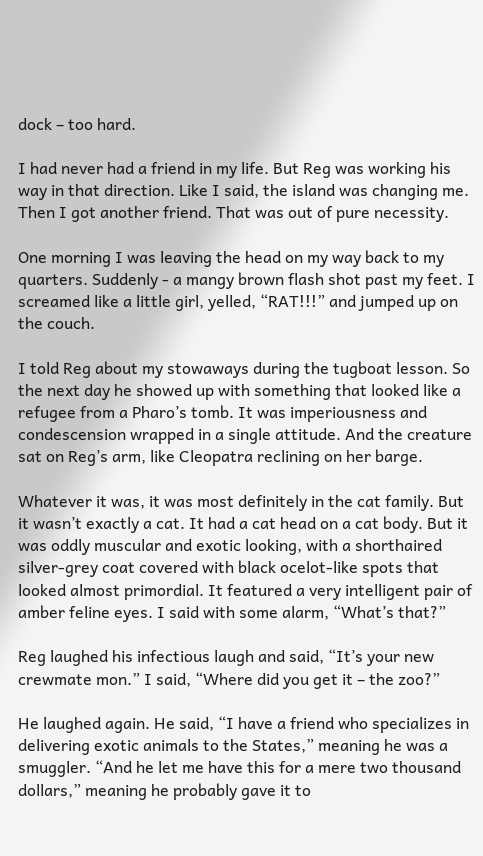dock – too hard.

I had never had a friend in my life. But Reg was working his way in that direction. Like I said, the island was changing me. Then I got another friend. That was out of pure necessity.

One morning I was leaving the head on my way back to my quarters. Suddenly - a mangy brown flash shot past my feet. I screamed like a little girl, yelled, “RAT!!!” and jumped up on the couch.

I told Reg about my stowaways during the tugboat lesson. So the next day he showed up with something that looked like a refugee from a Pharo’s tomb. It was imperiousness and condescension wrapped in a single attitude. And the creature sat on Reg’s arm, like Cleopatra reclining on her barge.

Whatever it was, it was most definitely in the cat family. But it wasn’t exactly a cat. It had a cat head on a cat body. But it was oddly muscular and exotic looking, with a shorthaired silver-grey coat covered with black ocelot-like spots that looked almost primordial. It featured a very intelligent pair of amber feline eyes. I said with some alarm, “What’s that?”

Reg laughed his infectious laugh and said, “It’s your new crewmate mon.” I said, “Where did you get it – the zoo?”

He laughed again. He said, “I have a friend who specializes in delivering exotic animals to the States,” meaning he was a smuggler. “And he let me have this for a mere two thousand dollars,” meaning he probably gave it to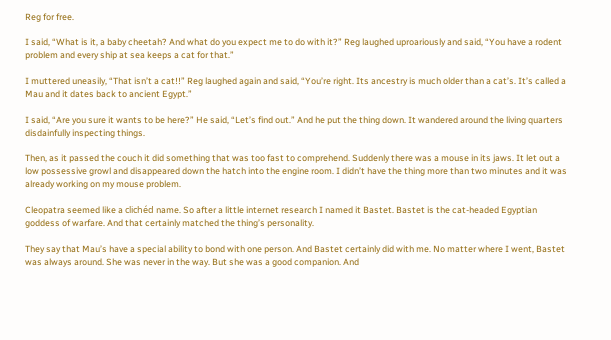Reg for free.

I said, “What is it, a baby cheetah? And what do you expect me to do with it?” Reg laughed uproariously and said, “You have a rodent problem and every ship at sea keeps a cat for that.”

I muttered uneasily, “That isn’t a cat!!” Reg laughed again and said, “You’re right. Its ancestry is much older than a cat’s. It’s called a Mau and it dates back to ancient Egypt.”

I said, “Are you sure it wants to be here?” He said, “Let’s find out.” And he put the thing down. It wandered around the living quarters disdainfully inspecting things.

Then, as it passed the couch it did something that was too fast to comprehend. Suddenly there was a mouse in its jaws. It let out a low possessive growl and disappeared down the hatch into the engine room. I didn’t have the thing more than two minutes and it was already working on my mouse problem.

Cleopatra seemed like a clichéd name. So after a little internet research I named it Bastet. Bastet is the cat-headed Egyptian goddess of warfare. And that certainly matched the thing’s personality.

They say that Mau’s have a special ability to bond with one person. And Bastet certainly did with me. No matter where I went, Bastet was always around. She was never in the way. But she was a good companion. And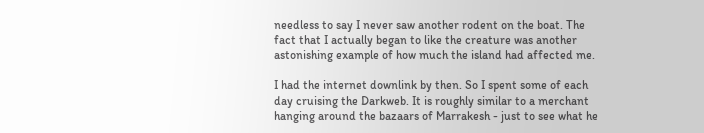needless to say I never saw another rodent on the boat. The fact that I actually began to like the creature was another astonishing example of how much the island had affected me.

I had the internet downlink by then. So I spent some of each day cruising the Darkweb. It is roughly similar to a merchant hanging around the bazaars of Marrakesh - just to see what he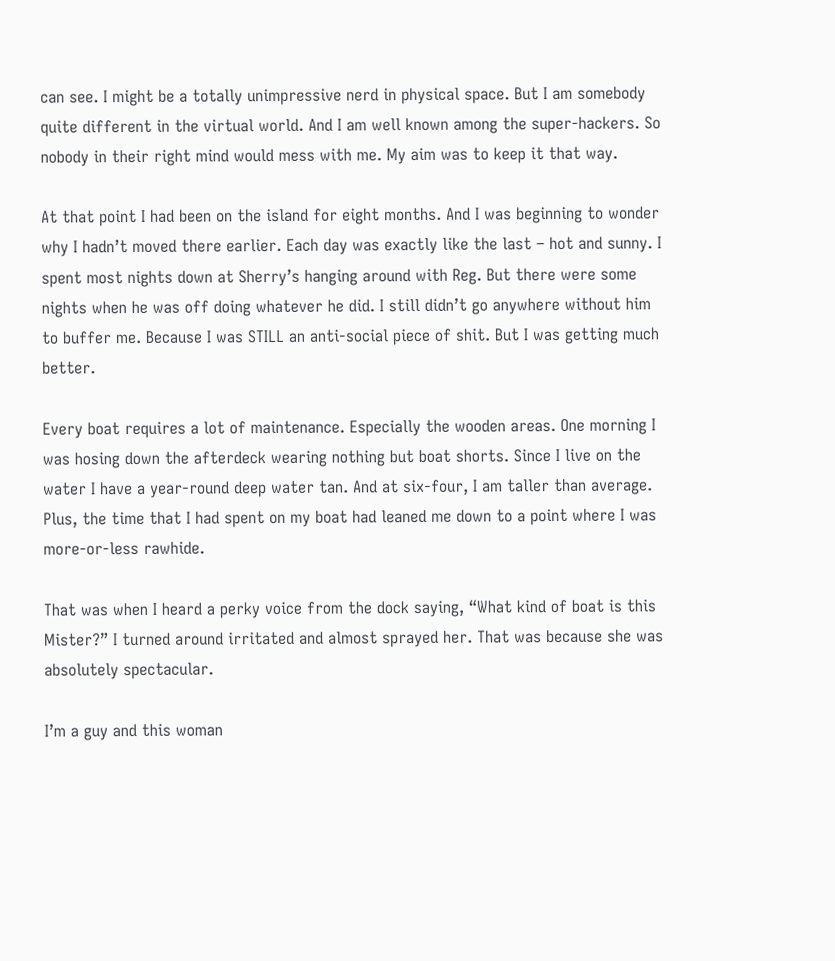can see. I might be a totally unimpressive nerd in physical space. But I am somebody quite different in the virtual world. And I am well known among the super-hackers. So nobody in their right mind would mess with me. My aim was to keep it that way.

At that point I had been on the island for eight months. And I was beginning to wonder why I hadn’t moved there earlier. Each day was exactly like the last – hot and sunny. I spent most nights down at Sherry’s hanging around with Reg. But there were some nights when he was off doing whatever he did. I still didn’t go anywhere without him to buffer me. Because I was STILL an anti-social piece of shit. But I was getting much better.

Every boat requires a lot of maintenance. Especially the wooden areas. One morning I was hosing down the afterdeck wearing nothing but boat shorts. Since I live on the water I have a year-round deep water tan. And at six-four, I am taller than average. Plus, the time that I had spent on my boat had leaned me down to a point where I was more-or-less rawhide.

That was when I heard a perky voice from the dock saying, “What kind of boat is this Mister?” I turned around irritated and almost sprayed her. That was because she was absolutely spectacular.

I’m a guy and this woman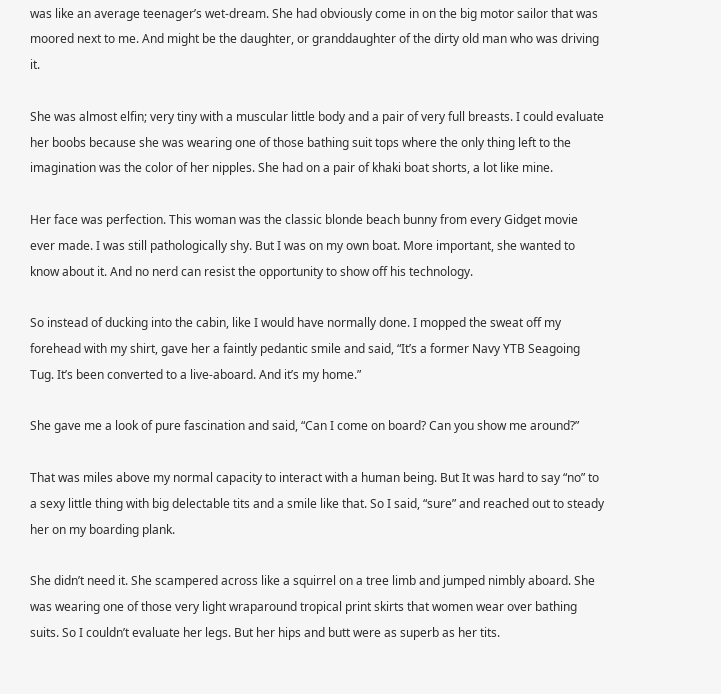was like an average teenager’s wet-dream. She had obviously come in on the big motor sailor that was moored next to me. And might be the daughter, or granddaughter of the dirty old man who was driving it.

She was almost elfin; very tiny with a muscular little body and a pair of very full breasts. I could evaluate her boobs because she was wearing one of those bathing suit tops where the only thing left to the imagination was the color of her nipples. She had on a pair of khaki boat shorts, a lot like mine.

Her face was perfection. This woman was the classic blonde beach bunny from every Gidget movie ever made. I was still pathologically shy. But I was on my own boat. More important, she wanted to know about it. And no nerd can resist the opportunity to show off his technology.

So instead of ducking into the cabin, like I would have normally done. I mopped the sweat off my forehead with my shirt, gave her a faintly pedantic smile and said, “It’s a former Navy YTB Seagoing Tug. It’s been converted to a live-aboard. And it’s my home.”

She gave me a look of pure fascination and said, “Can I come on board? Can you show me around?”

That was miles above my normal capacity to interact with a human being. But It was hard to say “no” to a sexy little thing with big delectable tits and a smile like that. So I said, “sure” and reached out to steady her on my boarding plank.

She didn’t need it. She scampered across like a squirrel on a tree limb and jumped nimbly aboard. She was wearing one of those very light wraparound tropical print skirts that women wear over bathing suits. So I couldn’t evaluate her legs. But her hips and butt were as superb as her tits.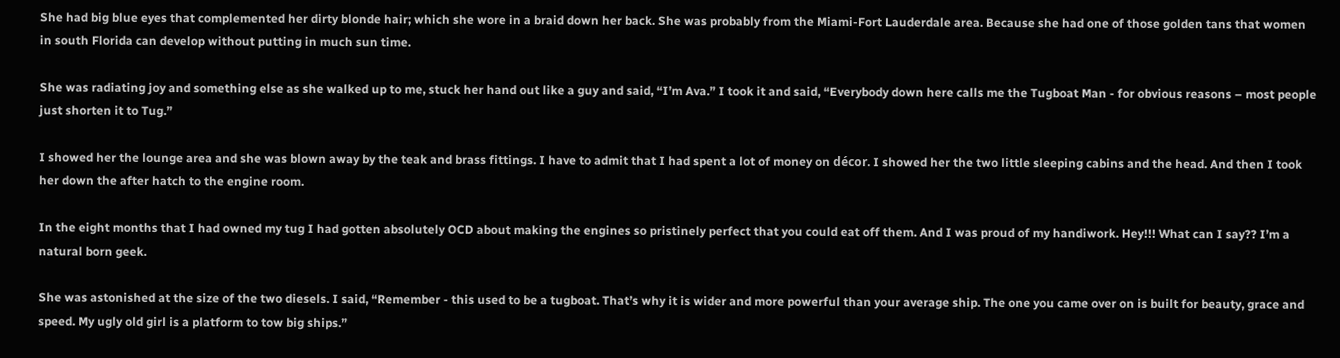She had big blue eyes that complemented her dirty blonde hair; which she wore in a braid down her back. She was probably from the Miami-Fort Lauderdale area. Because she had one of those golden tans that women in south Florida can develop without putting in much sun time.

She was radiating joy and something else as she walked up to me, stuck her hand out like a guy and said, “I’m Ava.” I took it and said, “Everybody down here calls me the Tugboat Man - for obvious reasons – most people just shorten it to Tug.”

I showed her the lounge area and she was blown away by the teak and brass fittings. I have to admit that I had spent a lot of money on décor. I showed her the two little sleeping cabins and the head. And then I took her down the after hatch to the engine room.

In the eight months that I had owned my tug I had gotten absolutely OCD about making the engines so pristinely perfect that you could eat off them. And I was proud of my handiwork. Hey!!! What can I say?? I’m a natural born geek.

She was astonished at the size of the two diesels. I said, “Remember - this used to be a tugboat. That’s why it is wider and more powerful than your average ship. The one you came over on is built for beauty, grace and speed. My ugly old girl is a platform to tow big ships.”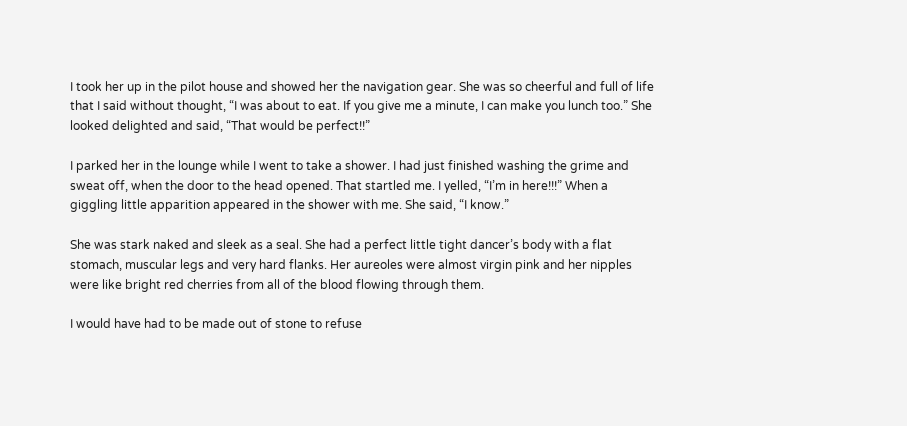I took her up in the pilot house and showed her the navigation gear. She was so cheerful and full of life that I said without thought, “I was about to eat. If you give me a minute, I can make you lunch too.” She looked delighted and said, “That would be perfect!!”

I parked her in the lounge while I went to take a shower. I had just finished washing the grime and sweat off, when the door to the head opened. That startled me. I yelled, “I’m in here!!!” When a giggling little apparition appeared in the shower with me. She said, “I know.”

She was stark naked and sleek as a seal. She had a perfect little tight dancer’s body with a flat stomach, muscular legs and very hard flanks. Her aureoles were almost virgin pink and her nipples were like bright red cherries from all of the blood flowing through them.

I would have had to be made out of stone to refuse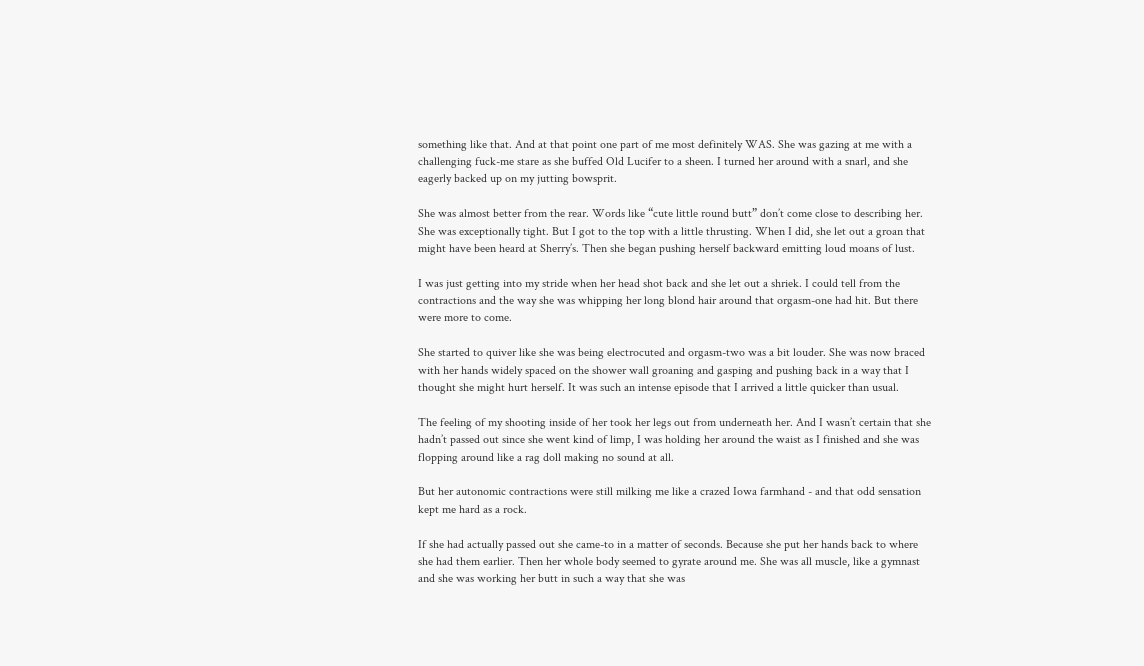something like that. And at that point one part of me most definitely WAS. She was gazing at me with a challenging fuck-me stare as she buffed Old Lucifer to a sheen. I turned her around with a snarl, and she eagerly backed up on my jutting bowsprit.

She was almost better from the rear. Words like “cute little round butt” don’t come close to describing her. She was exceptionally tight. But I got to the top with a little thrusting. When I did, she let out a groan that might have been heard at Sherry’s. Then she began pushing herself backward emitting loud moans of lust.

I was just getting into my stride when her head shot back and she let out a shriek. I could tell from the contractions and the way she was whipping her long blond hair around that orgasm-one had hit. But there were more to come.

She started to quiver like she was being electrocuted and orgasm-two was a bit louder. She was now braced with her hands widely spaced on the shower wall groaning and gasping and pushing back in a way that I thought she might hurt herself. It was such an intense episode that I arrived a little quicker than usual.

The feeling of my shooting inside of her took her legs out from underneath her. And I wasn’t certain that she hadn’t passed out since she went kind of limp, I was holding her around the waist as I finished and she was flopping around like a rag doll making no sound at all.

But her autonomic contractions were still milking me like a crazed Iowa farmhand - and that odd sensation kept me hard as a rock.

If she had actually passed out she came-to in a matter of seconds. Because she put her hands back to where she had them earlier. Then her whole body seemed to gyrate around me. She was all muscle, like a gymnast and she was working her butt in such a way that she was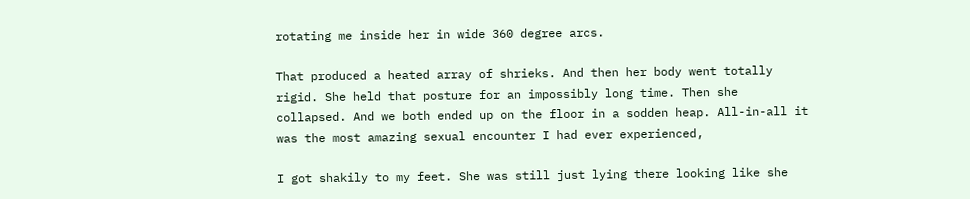rotating me inside her in wide 360 degree arcs.

That produced a heated array of shrieks. And then her body went totally rigid. She held that posture for an impossibly long time. Then she collapsed. And we both ended up on the floor in a sodden heap. All-in-all it was the most amazing sexual encounter I had ever experienced,

I got shakily to my feet. She was still just lying there looking like she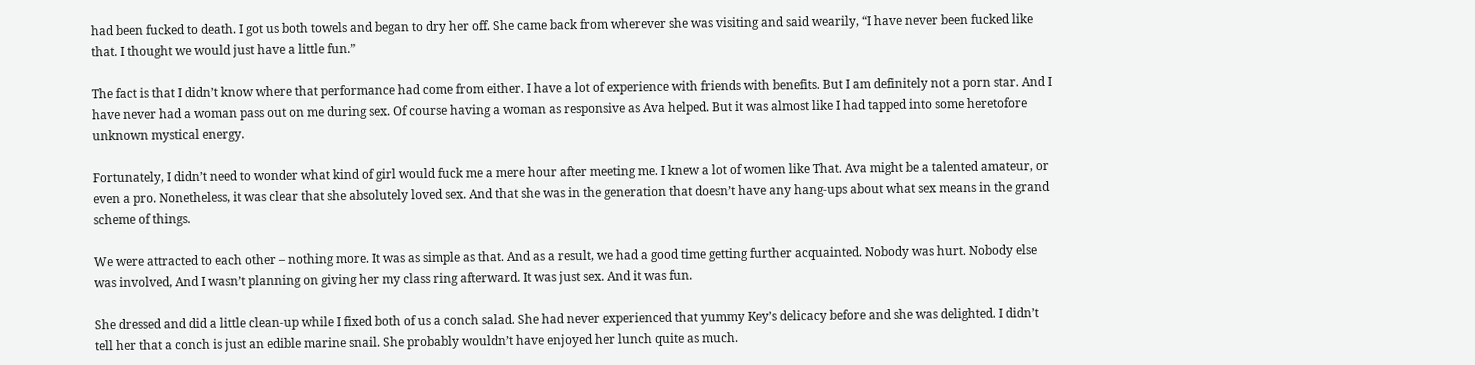had been fucked to death. I got us both towels and began to dry her off. She came back from wherever she was visiting and said wearily, “I have never been fucked like that. I thought we would just have a little fun.”

The fact is that I didn’t know where that performance had come from either. I have a lot of experience with friends with benefits. But I am definitely not a porn star. And I have never had a woman pass out on me during sex. Of course having a woman as responsive as Ava helped. But it was almost like I had tapped into some heretofore unknown mystical energy.

Fortunately, I didn’t need to wonder what kind of girl would fuck me a mere hour after meeting me. I knew a lot of women like That. Ava might be a talented amateur, or even a pro. Nonetheless, it was clear that she absolutely loved sex. And that she was in the generation that doesn’t have any hang-ups about what sex means in the grand scheme of things.

We were attracted to each other – nothing more. It was as simple as that. And as a result, we had a good time getting further acquainted. Nobody was hurt. Nobody else was involved, And I wasn’t planning on giving her my class ring afterward. It was just sex. And it was fun.

She dressed and did a little clean-up while I fixed both of us a conch salad. She had never experienced that yummy Key’s delicacy before and she was delighted. I didn’t tell her that a conch is just an edible marine snail. She probably wouldn’t have enjoyed her lunch quite as much.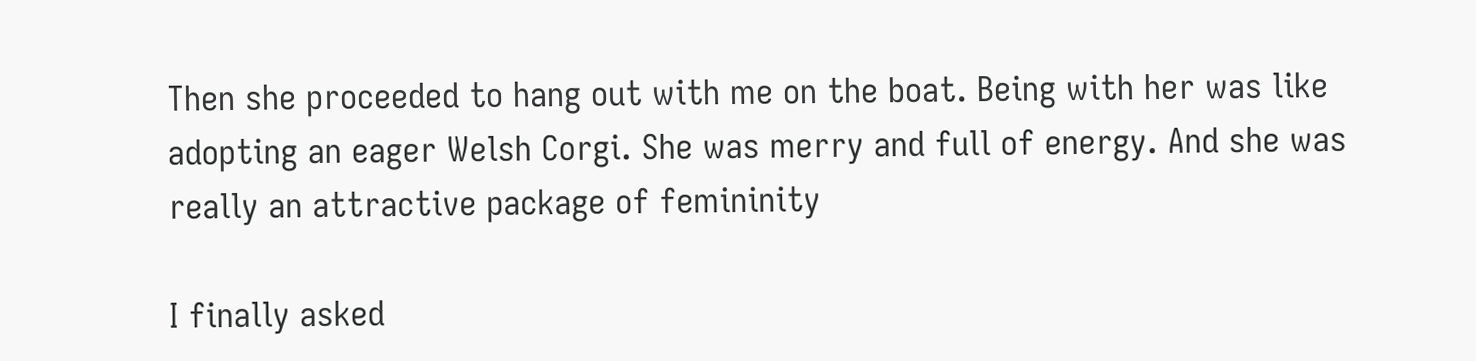Then she proceeded to hang out with me on the boat. Being with her was like adopting an eager Welsh Corgi. She was merry and full of energy. And she was really an attractive package of femininity

I finally asked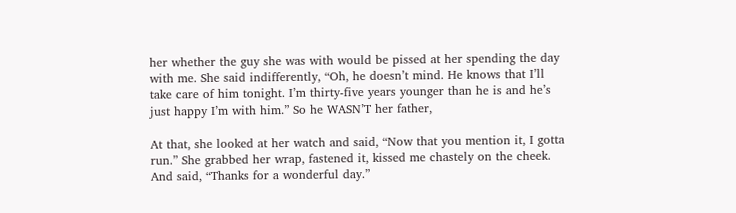her whether the guy she was with would be pissed at her spending the day with me. She said indifferently, “Oh, he doesn’t mind. He knows that I’ll take care of him tonight. I’m thirty-five years younger than he is and he’s just happy I’m with him.” So he WASN’T her father,

At that, she looked at her watch and said, “Now that you mention it, I gotta run.” She grabbed her wrap, fastened it, kissed me chastely on the cheek. And said, “Thanks for a wonderful day.”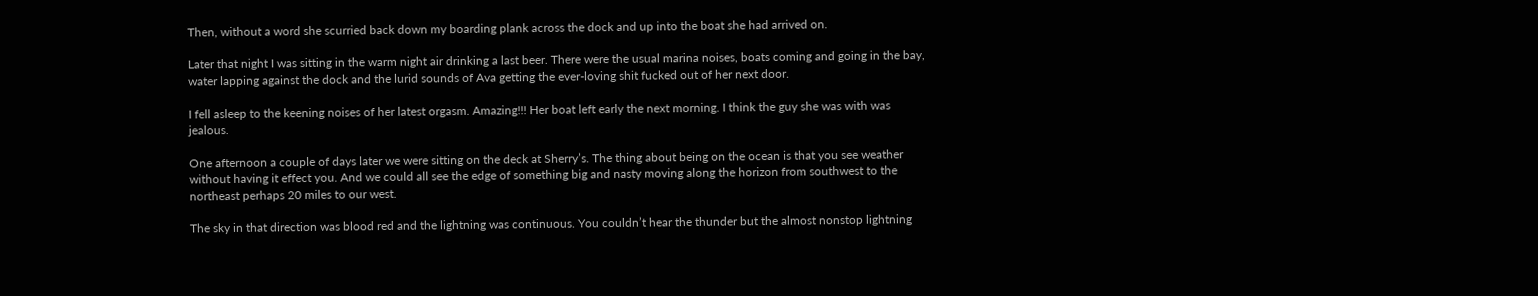Then, without a word she scurried back down my boarding plank across the dock and up into the boat she had arrived on.

Later that night I was sitting in the warm night air drinking a last beer. There were the usual marina noises, boats coming and going in the bay, water lapping against the dock and the lurid sounds of Ava getting the ever-loving shit fucked out of her next door.

I fell asleep to the keening noises of her latest orgasm. Amazing!!! Her boat left early the next morning. I think the guy she was with was jealous.

One afternoon a couple of days later we were sitting on the deck at Sherry’s. The thing about being on the ocean is that you see weather without having it effect you. And we could all see the edge of something big and nasty moving along the horizon from southwest to the northeast perhaps 20 miles to our west.

The sky in that direction was blood red and the lightning was continuous. You couldn’t hear the thunder but the almost nonstop lightning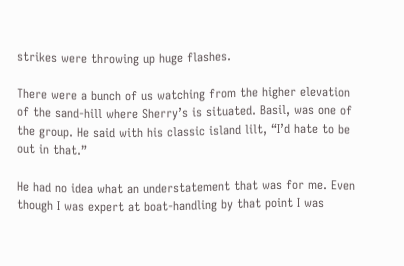strikes were throwing up huge flashes.

There were a bunch of us watching from the higher elevation of the sand-hill where Sherry’s is situated. Basil, was one of the group. He said with his classic island lilt, “I’d hate to be out in that.”

He had no idea what an understatement that was for me. Even though I was expert at boat-handling by that point I was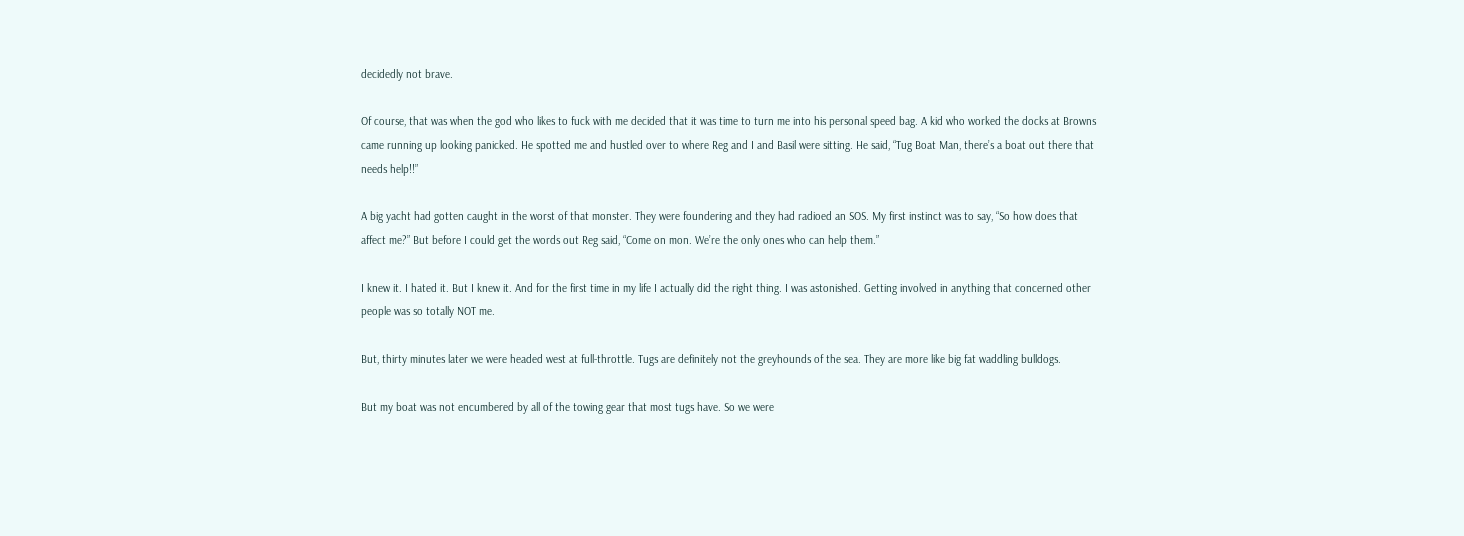decidedly not brave.

Of course, that was when the god who likes to fuck with me decided that it was time to turn me into his personal speed bag. A kid who worked the docks at Browns came running up looking panicked. He spotted me and hustled over to where Reg and I and Basil were sitting. He said, “Tug Boat Man, there’s a boat out there that needs help!!”

A big yacht had gotten caught in the worst of that monster. They were foundering and they had radioed an SOS. My first instinct was to say, “So how does that affect me?” But before I could get the words out Reg said, “Come on mon. We’re the only ones who can help them.”

I knew it. I hated it. But I knew it. And for the first time in my life I actually did the right thing. I was astonished. Getting involved in anything that concerned other people was so totally NOT me.

But, thirty minutes later we were headed west at full-throttle. Tugs are definitely not the greyhounds of the sea. They are more like big fat waddling bulldogs.

But my boat was not encumbered by all of the towing gear that most tugs have. So we were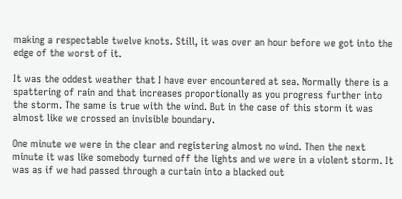making a respectable twelve knots. Still, it was over an hour before we got into the edge of the worst of it.

It was the oddest weather that I have ever encountered at sea. Normally there is a spattering of rain and that increases proportionally as you progress further into the storm. The same is true with the wind. But in the case of this storm it was almost like we crossed an invisible boundary.

One minute we were in the clear and registering almost no wind. Then the next minute it was like somebody turned off the lights and we were in a violent storm. It was as if we had passed through a curtain into a blacked out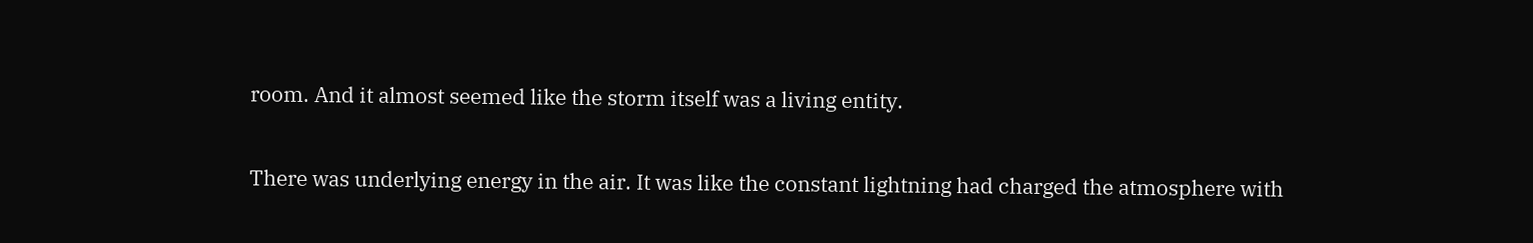room. And it almost seemed like the storm itself was a living entity.

There was underlying energy in the air. It was like the constant lightning had charged the atmosphere with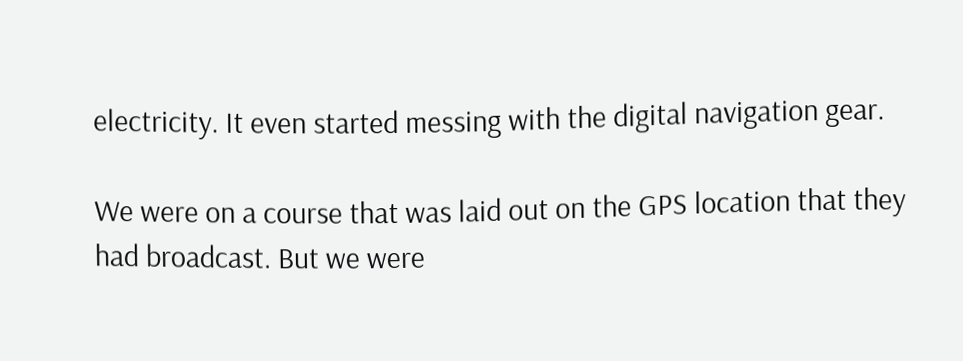electricity. It even started messing with the digital navigation gear.

We were on a course that was laid out on the GPS location that they had broadcast. But we were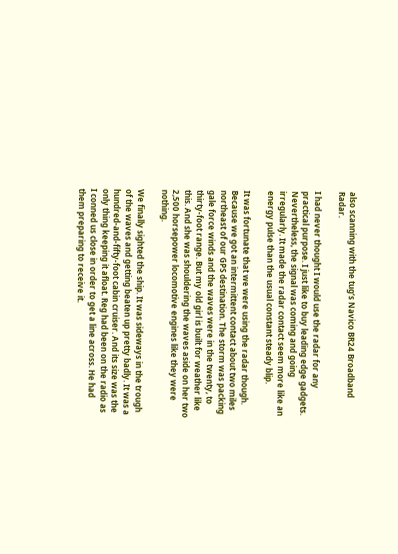also scanning with the tug’s Navico BR24 Broadband Radar.

I had never thought I would use the radar for any practical purpose. I just like to buy leading edge gadgets. Nevertheless, the signal was coming and going irregularly. It made the radar contact seem more like an energy pulse than the usual constant steady blip.

It was fortunate that we were using the radar though. Because we got an intermittent contact about two miles northeast of our GPS destination. The storm was packing gale force winds and the waves were in the twenty, to thirty-foot range. But my old girl is built for weather like this. And she was shouldering the waves aside on her two 2,500 horsepower locomotive engines like they were nothing.

We finally sighted the ship. It was sideways in the trough of the waves and getting beaten up pretty badly. It was a hundred-and-fifty-foot cabin cruiser. And its size was the only thing keeping it afloat. Reg had been on the radio as I conned us close in order to get a line across. He had them preparing to receive it.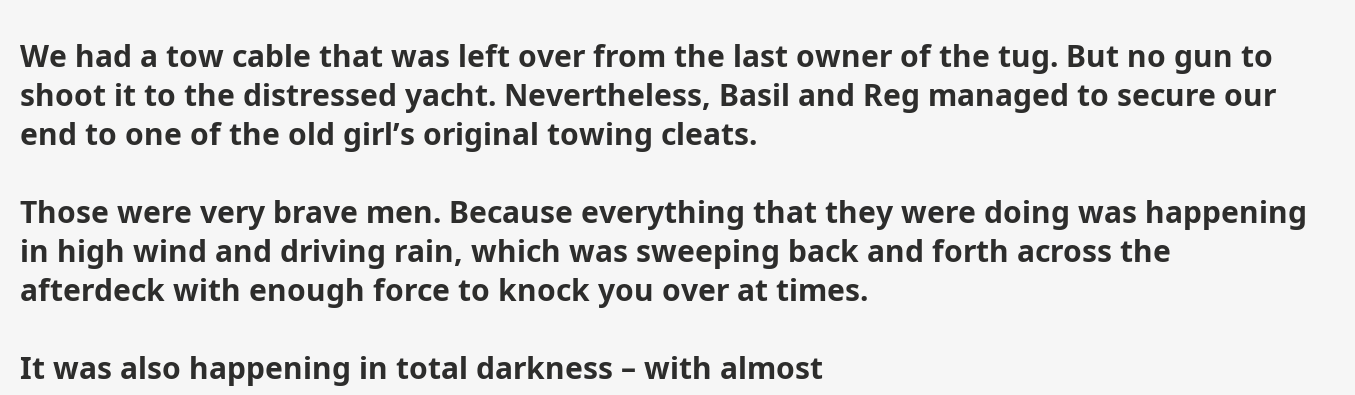We had a tow cable that was left over from the last owner of the tug. But no gun to shoot it to the distressed yacht. Nevertheless, Basil and Reg managed to secure our end to one of the old girl’s original towing cleats.

Those were very brave men. Because everything that they were doing was happening in high wind and driving rain, which was sweeping back and forth across the afterdeck with enough force to knock you over at times.

It was also happening in total darkness – with almost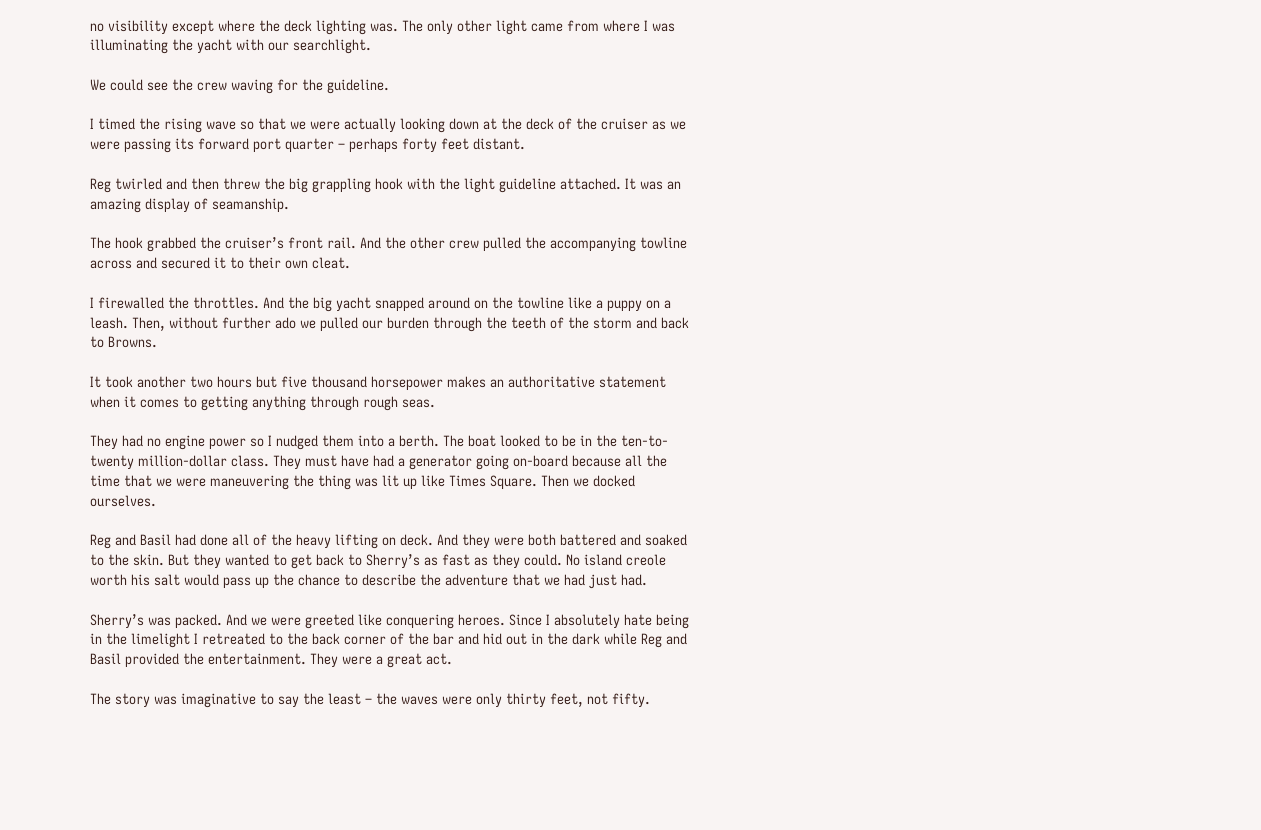no visibility except where the deck lighting was. The only other light came from where I was illuminating the yacht with our searchlight.

We could see the crew waving for the guideline.

I timed the rising wave so that we were actually looking down at the deck of the cruiser as we were passing its forward port quarter – perhaps forty feet distant.

Reg twirled and then threw the big grappling hook with the light guideline attached. It was an amazing display of seamanship.

The hook grabbed the cruiser’s front rail. And the other crew pulled the accompanying towline across and secured it to their own cleat.

I firewalled the throttles. And the big yacht snapped around on the towline like a puppy on a leash. Then, without further ado we pulled our burden through the teeth of the storm and back to Browns.

It took another two hours but five thousand horsepower makes an authoritative statement when it comes to getting anything through rough seas.

They had no engine power so I nudged them into a berth. The boat looked to be in the ten-to-twenty million-dollar class. They must have had a generator going on-board because all the time that we were maneuvering the thing was lit up like Times Square. Then we docked ourselves.

Reg and Basil had done all of the heavy lifting on deck. And they were both battered and soaked to the skin. But they wanted to get back to Sherry’s as fast as they could. No island creole worth his salt would pass up the chance to describe the adventure that we had just had.

Sherry’s was packed. And we were greeted like conquering heroes. Since I absolutely hate being in the limelight I retreated to the back corner of the bar and hid out in the dark while Reg and Basil provided the entertainment. They were a great act.

The story was imaginative to say the least – the waves were only thirty feet, not fifty.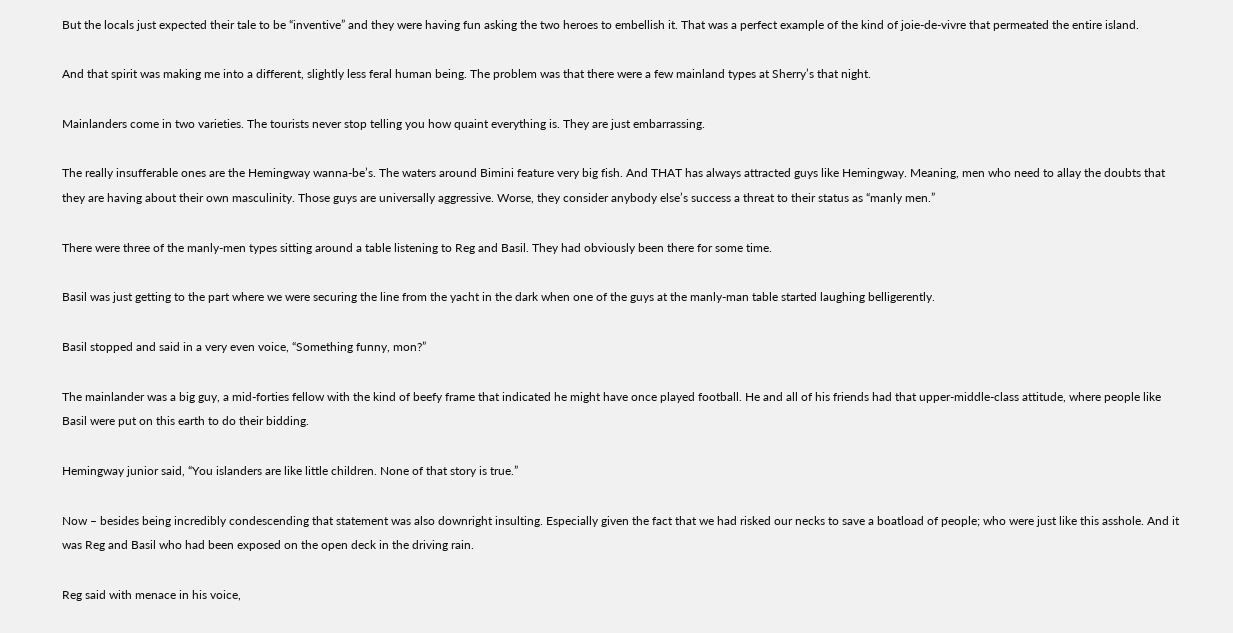But the locals just expected their tale to be “inventive” and they were having fun asking the two heroes to embellish it. That was a perfect example of the kind of joie-de-vivre that permeated the entire island.

And that spirit was making me into a different, slightly less feral human being. The problem was that there were a few mainland types at Sherry’s that night.

Mainlanders come in two varieties. The tourists never stop telling you how quaint everything is. They are just embarrassing.

The really insufferable ones are the Hemingway wanna-be’s. The waters around Bimini feature very big fish. And THAT has always attracted guys like Hemingway. Meaning, men who need to allay the doubts that they are having about their own masculinity. Those guys are universally aggressive. Worse, they consider anybody else’s success a threat to their status as “manly men.”

There were three of the manly-men types sitting around a table listening to Reg and Basil. They had obviously been there for some time.

Basil was just getting to the part where we were securing the line from the yacht in the dark when one of the guys at the manly-man table started laughing belligerently.

Basil stopped and said in a very even voice, “Something funny, mon?”

The mainlander was a big guy, a mid-forties fellow with the kind of beefy frame that indicated he might have once played football. He and all of his friends had that upper-middle-class attitude, where people like Basil were put on this earth to do their bidding.

Hemingway junior said, “You islanders are like little children. None of that story is true.”

Now – besides being incredibly condescending that statement was also downright insulting. Especially given the fact that we had risked our necks to save a boatload of people; who were just like this asshole. And it was Reg and Basil who had been exposed on the open deck in the driving rain.

Reg said with menace in his voice,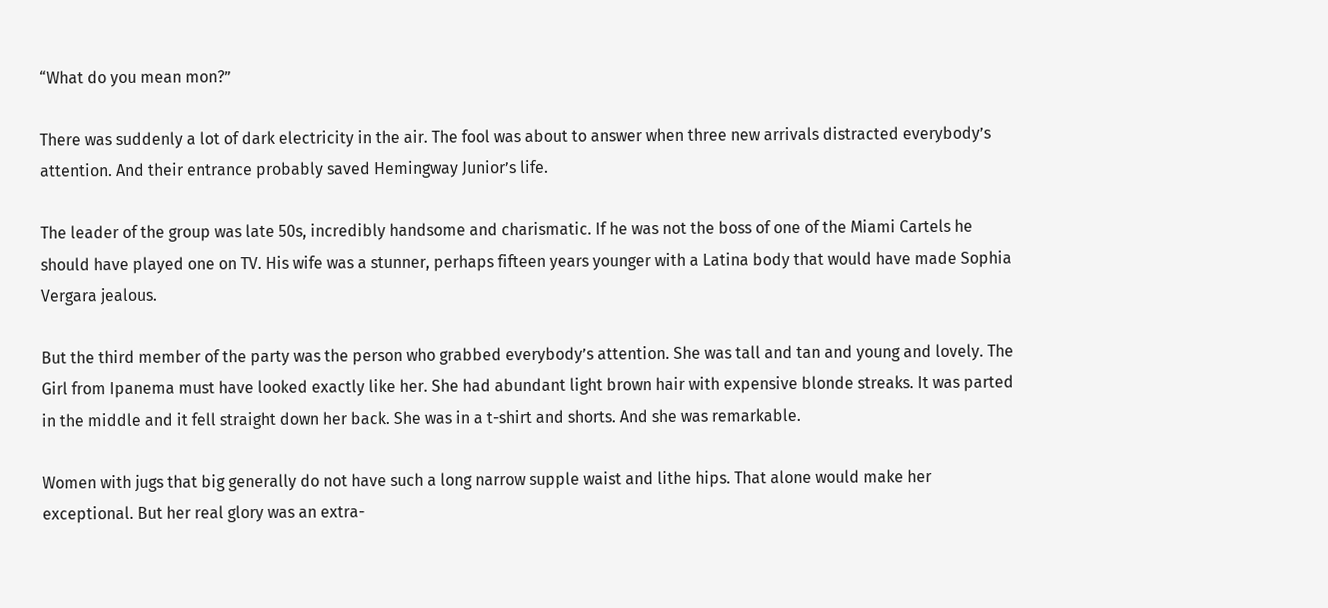“What do you mean mon?”

There was suddenly a lot of dark electricity in the air. The fool was about to answer when three new arrivals distracted everybody’s attention. And their entrance probably saved Hemingway Junior’s life.

The leader of the group was late 50s, incredibly handsome and charismatic. If he was not the boss of one of the Miami Cartels he should have played one on TV. His wife was a stunner, perhaps fifteen years younger with a Latina body that would have made Sophia Vergara jealous.

But the third member of the party was the person who grabbed everybody’s attention. She was tall and tan and young and lovely. The Girl from Ipanema must have looked exactly like her. She had abundant light brown hair with expensive blonde streaks. It was parted in the middle and it fell straight down her back. She was in a t-shirt and shorts. And she was remarkable.

Women with jugs that big generally do not have such a long narrow supple waist and lithe hips. That alone would make her exceptional. But her real glory was an extra-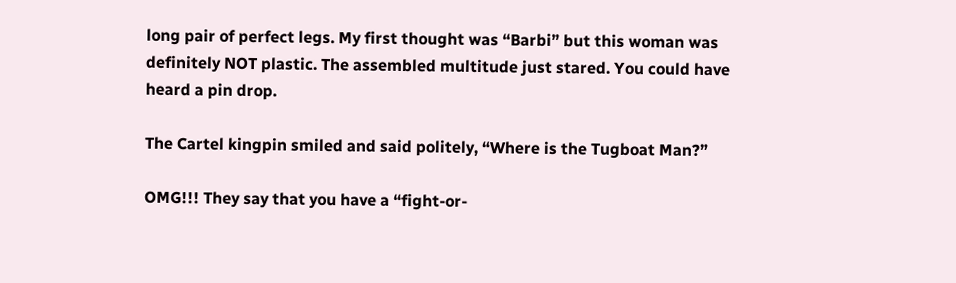long pair of perfect legs. My first thought was “Barbi” but this woman was definitely NOT plastic. The assembled multitude just stared. You could have heard a pin drop.

The Cartel kingpin smiled and said politely, “Where is the Tugboat Man?”

OMG!!! They say that you have a “fight-or-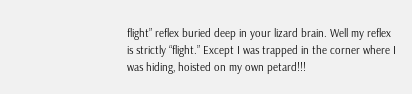flight” reflex buried deep in your lizard brain. Well my reflex is strictly “flight.” Except I was trapped in the corner where I was hiding, hoisted on my own petard!!!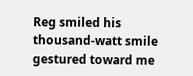Reg smiled his thousand-watt smile gestured toward me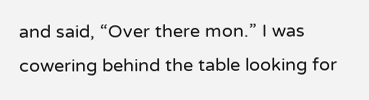and said, “Over there mon.” I was cowering behind the table looking for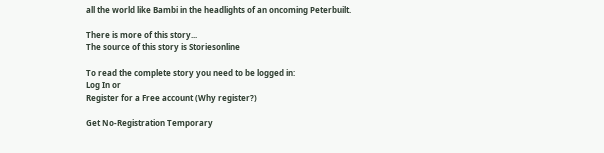all the world like Bambi in the headlights of an oncoming Peterbuilt.

There is more of this story...
The source of this story is Storiesonline

To read the complete story you need to be logged in:
Log In or
Register for a Free account (Why register?)

Get No-Registration Temporary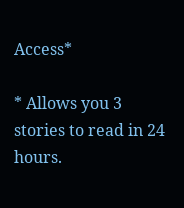Access*

* Allows you 3 stories to read in 24 hours.